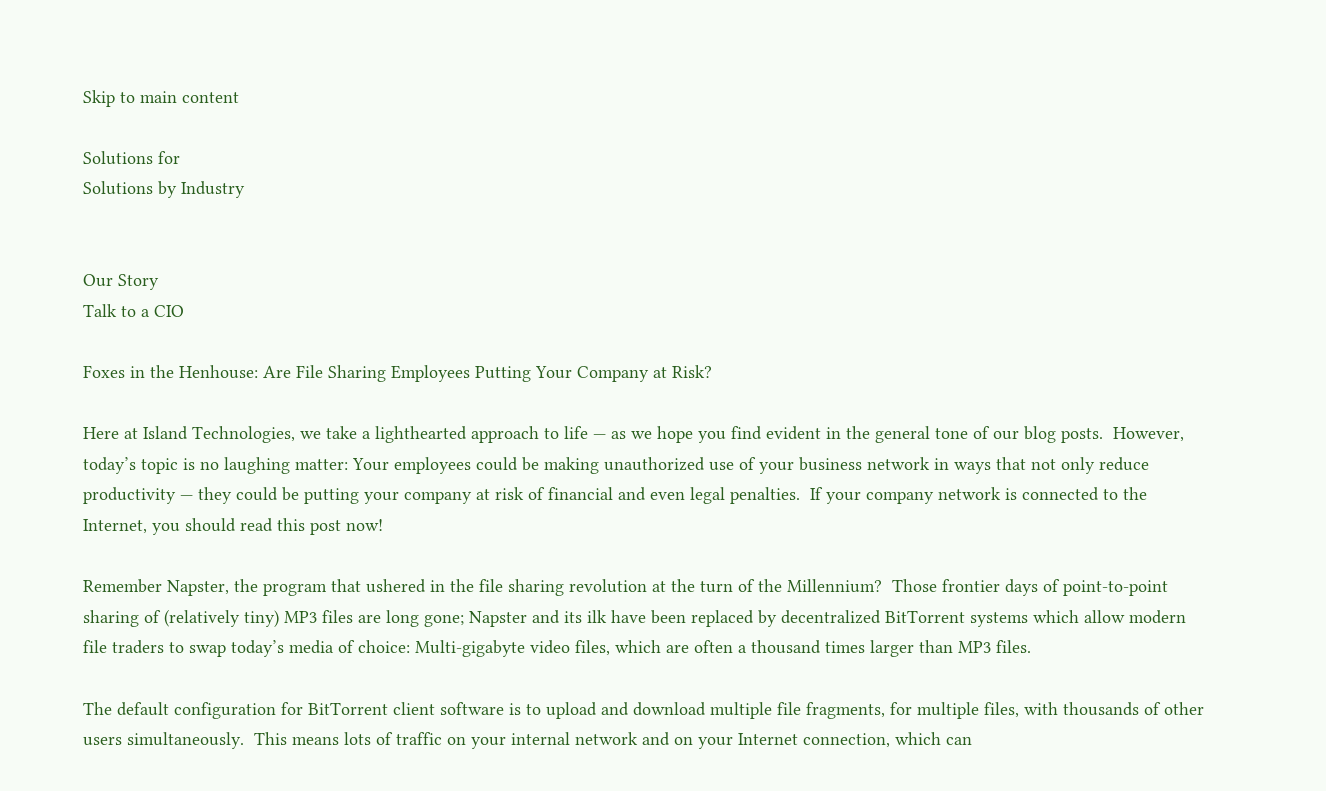Skip to main content

Solutions for
Solutions by Industry


Our Story
Talk to a CIO

Foxes in the Henhouse: Are File Sharing Employees Putting Your Company at Risk?

Here at Island Technologies, we take a lighthearted approach to life — as we hope you find evident in the general tone of our blog posts.  However, today’s topic is no laughing matter: Your employees could be making unauthorized use of your business network in ways that not only reduce productivity — they could be putting your company at risk of financial and even legal penalties.  If your company network is connected to the Internet, you should read this post now!

Remember Napster, the program that ushered in the file sharing revolution at the turn of the Millennium?  Those frontier days of point-to-point sharing of (relatively tiny) MP3 files are long gone; Napster and its ilk have been replaced by decentralized BitTorrent systems which allow modern file traders to swap today’s media of choice: Multi-gigabyte video files, which are often a thousand times larger than MP3 files.

The default configuration for BitTorrent client software is to upload and download multiple file fragments, for multiple files, with thousands of other users simultaneously.  This means lots of traffic on your internal network and on your Internet connection, which can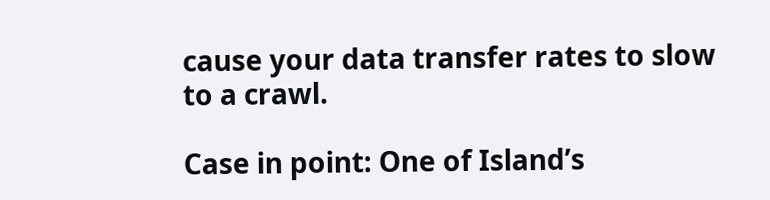cause your data transfer rates to slow to a crawl.

Case in point: One of Island’s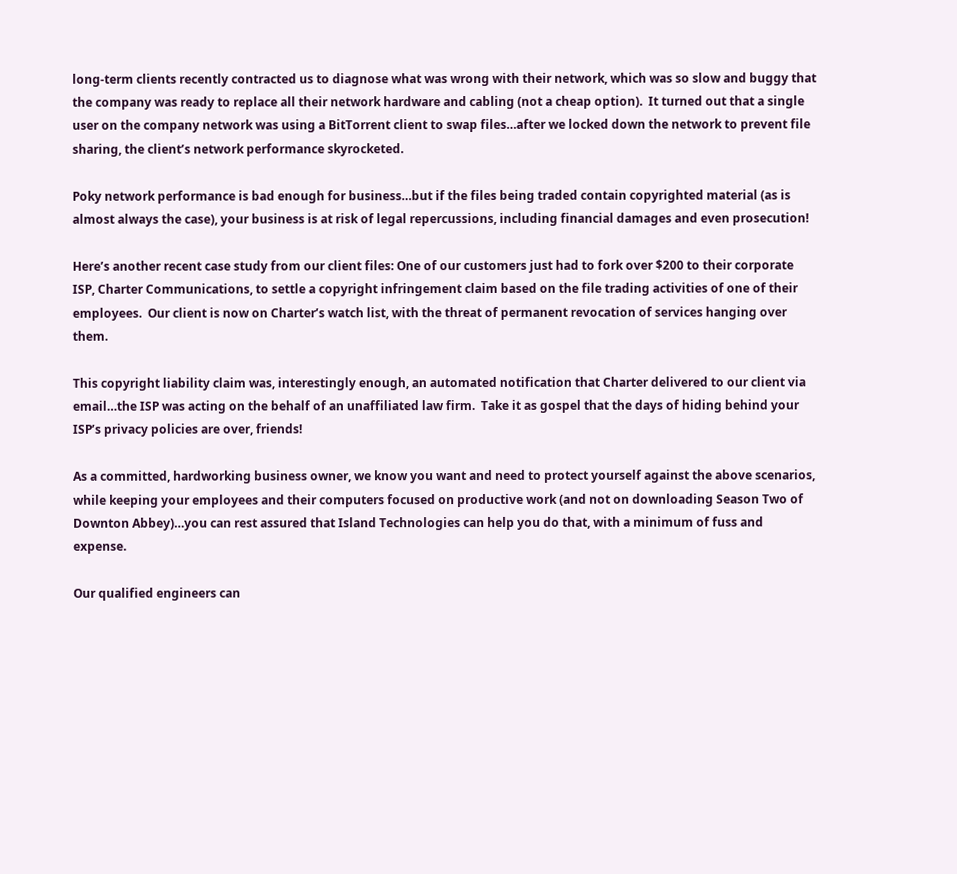long-term clients recently contracted us to diagnose what was wrong with their network, which was so slow and buggy that the company was ready to replace all their network hardware and cabling (not a cheap option).  It turned out that a single user on the company network was using a BitTorrent client to swap files…after we locked down the network to prevent file sharing, the client’s network performance skyrocketed.

Poky network performance is bad enough for business…but if the files being traded contain copyrighted material (as is almost always the case), your business is at risk of legal repercussions, including financial damages and even prosecution!

Here’s another recent case study from our client files: One of our customers just had to fork over $200 to their corporate ISP, Charter Communications, to settle a copyright infringement claim based on the file trading activities of one of their employees.  Our client is now on Charter’s watch list, with the threat of permanent revocation of services hanging over them.

This copyright liability claim was, interestingly enough, an automated notification that Charter delivered to our client via email…the ISP was acting on the behalf of an unaffiliated law firm.  Take it as gospel that the days of hiding behind your ISP’s privacy policies are over, friends!

As a committed, hardworking business owner, we know you want and need to protect yourself against the above scenarios, while keeping your employees and their computers focused on productive work (and not on downloading Season Two of Downton Abbey)…you can rest assured that Island Technologies can help you do that, with a minimum of fuss and expense.

Our qualified engineers can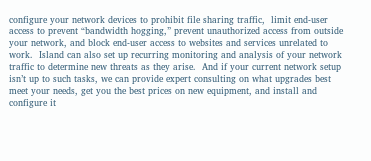configure your network devices to prohibit file sharing traffic,  limit end-user access to prevent “bandwidth hogging,” prevent unauthorized access from outside your network, and block end-user access to websites and services unrelated to work.  Island can also set up recurring monitoring and analysis of your network traffic to determine new threats as they arise.  And if your current network setup isn’t up to such tasks, we can provide expert consulting on what upgrades best meet your needs, get you the best prices on new equipment, and install and configure it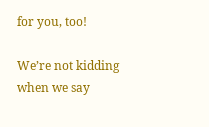for you, too!

We’re not kidding when we say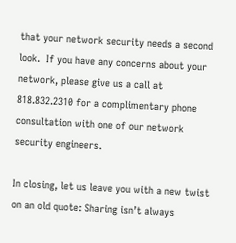that your network security needs a second look.  If you have any concerns about your network, please give us a call at 818.832.2310 for a complimentary phone consultation with one of our network security engineers.

In closing, let us leave you with a new twist on an old quote: Sharing isn’t always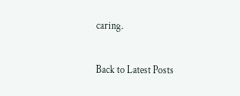caring.

Back to Latest Posts